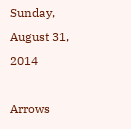Sunday, August 31, 2014

Arrows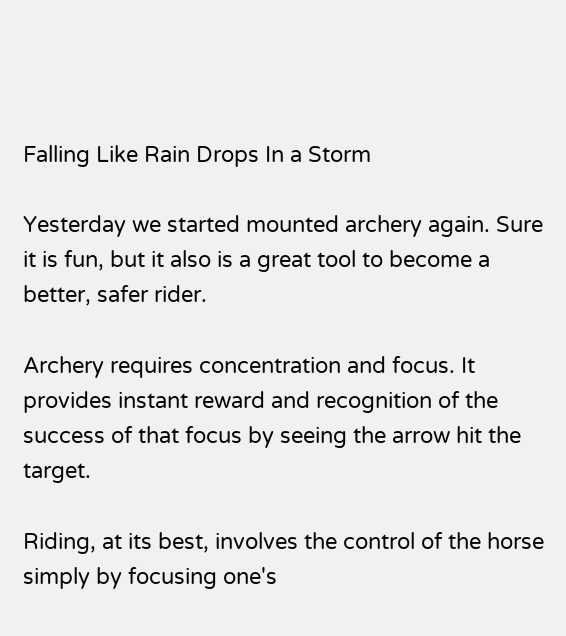Falling Like Rain Drops In a Storm

Yesterday we started mounted archery again. Sure it is fun, but it also is a great tool to become a better, safer rider.

Archery requires concentration and focus. It provides instant reward and recognition of the success of that focus by seeing the arrow hit the target.

Riding, at its best, involves the control of the horse simply by focusing one's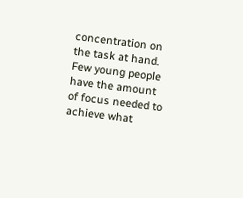concentration on the task at hand. Few young people have the amount of focus needed to achieve what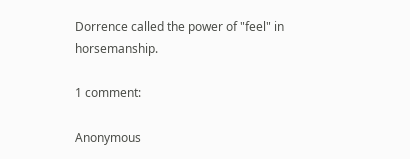Dorrence called the power of "feel" in horsemanship.

1 comment:

Anonymous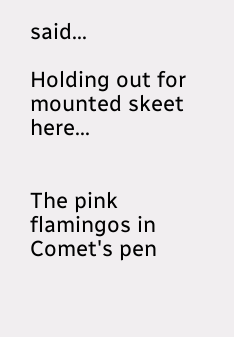said...

Holding out for mounted skeet here...


The pink flamingos in Comet's pen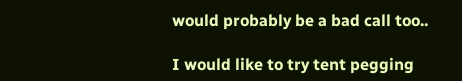would probably be a bad call too..

I would like to try tent pegging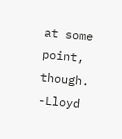at some point, though. -Lloyd